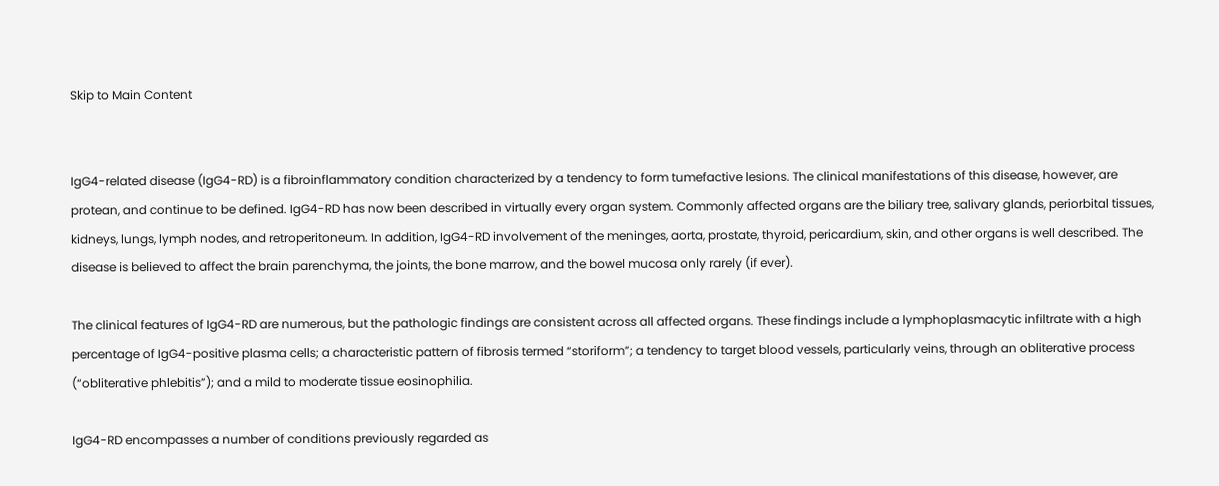Skip to Main Content


IgG4-related disease (IgG4-RD) is a fibroinflammatory condition characterized by a tendency to form tumefactive lesions. The clinical manifestations of this disease, however, are protean, and continue to be defined. IgG4-RD has now been described in virtually every organ system. Commonly affected organs are the biliary tree, salivary glands, periorbital tissues, kidneys, lungs, lymph nodes, and retroperitoneum. In addition, IgG4-RD involvement of the meninges, aorta, prostate, thyroid, pericardium, skin, and other organs is well described. The disease is believed to affect the brain parenchyma, the joints, the bone marrow, and the bowel mucosa only rarely (if ever).

The clinical features of IgG4-RD are numerous, but the pathologic findings are consistent across all affected organs. These findings include a lymphoplasmacytic infiltrate with a high percentage of IgG4-positive plasma cells; a characteristic pattern of fibrosis termed “storiform”; a tendency to target blood vessels, particularly veins, through an obliterative process (“obliterative phlebitis”); and a mild to moderate tissue eosinophilia.

IgG4-RD encompasses a number of conditions previously regarded as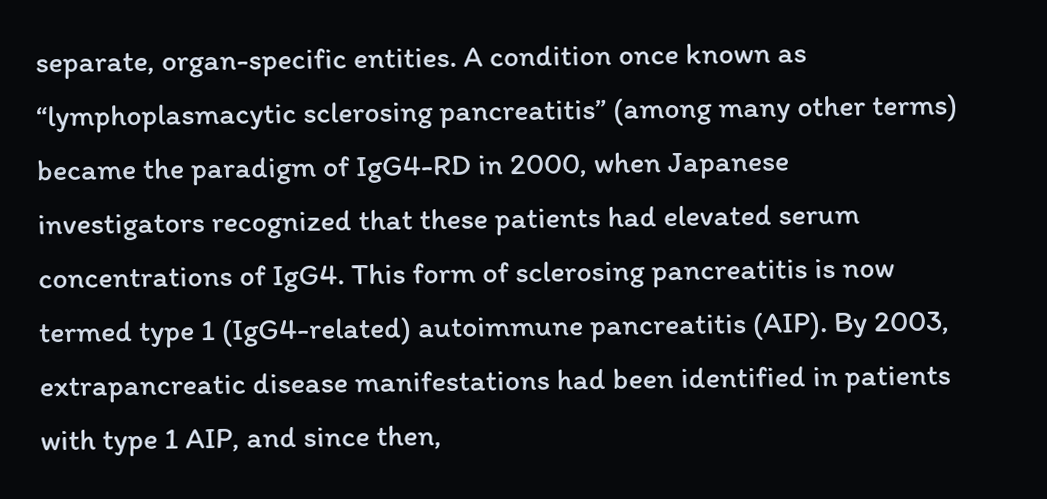separate, organ-specific entities. A condition once known as “lymphoplasmacytic sclerosing pancreatitis” (among many other terms) became the paradigm of IgG4-RD in 2000, when Japanese investigators recognized that these patients had elevated serum concentrations of IgG4. This form of sclerosing pancreatitis is now termed type 1 (IgG4-related) autoimmune pancreatitis (AIP). By 2003, extrapancreatic disease manifestations had been identified in patients with type 1 AIP, and since then,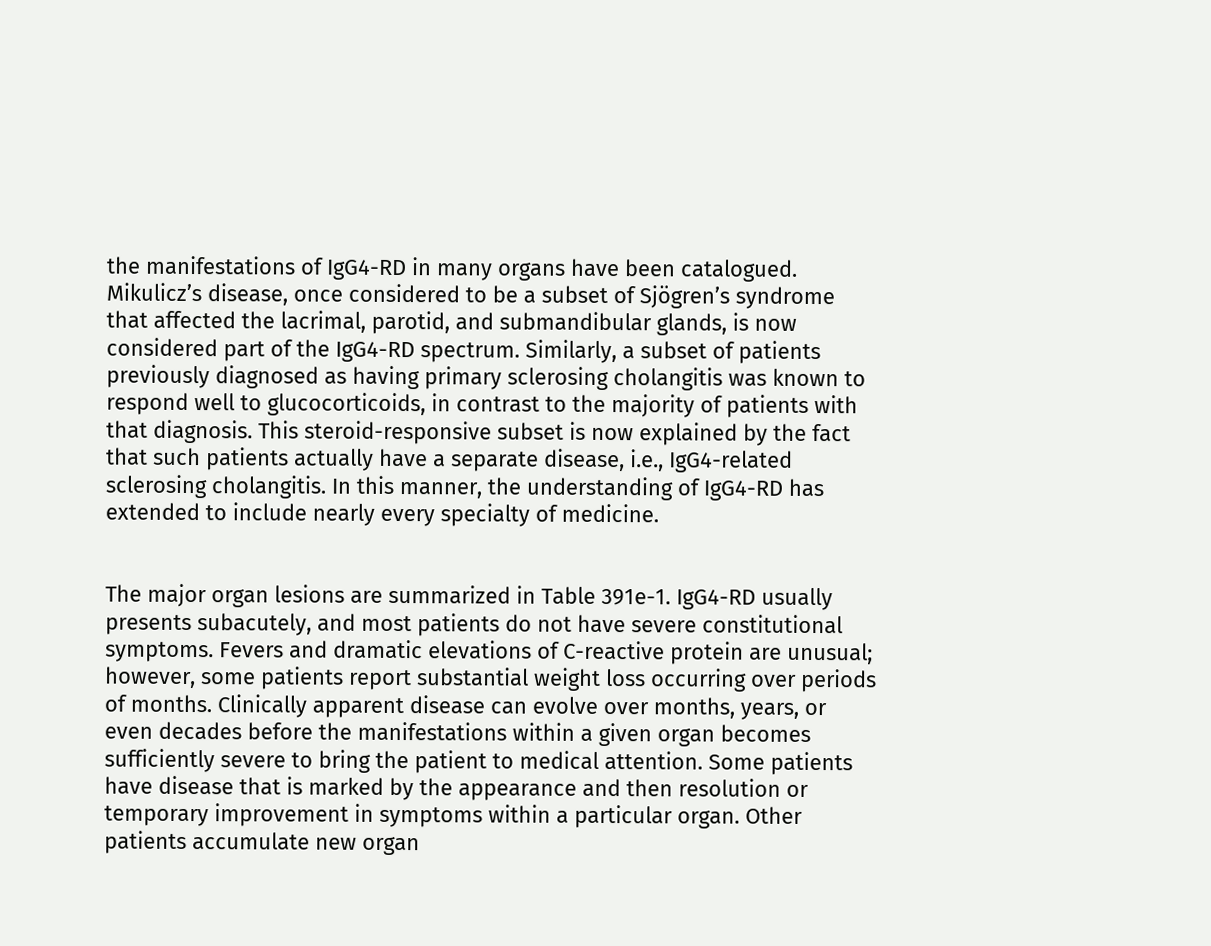the manifestations of IgG4-RD in many organs have been catalogued. Mikulicz’s disease, once considered to be a subset of Sjögren’s syndrome that affected the lacrimal, parotid, and submandibular glands, is now considered part of the IgG4-RD spectrum. Similarly, a subset of patients previously diagnosed as having primary sclerosing cholangitis was known to respond well to glucocorticoids, in contrast to the majority of patients with that diagnosis. This steroid-responsive subset is now explained by the fact that such patients actually have a separate disease, i.e., IgG4-related sclerosing cholangitis. In this manner, the understanding of IgG4-RD has extended to include nearly every specialty of medicine.


The major organ lesions are summarized in Table 391e-1. IgG4-RD usually presents subacutely, and most patients do not have severe constitutional symptoms. Fevers and dramatic elevations of C-reactive protein are unusual; however, some patients report substantial weight loss occurring over periods of months. Clinically apparent disease can evolve over months, years, or even decades before the manifestations within a given organ becomes sufficiently severe to bring the patient to medical attention. Some patients have disease that is marked by the appearance and then resolution or temporary improvement in symptoms within a particular organ. Other patients accumulate new organ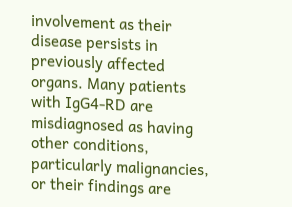involvement as their disease persists in previously affected organs. Many patients with IgG4-RD are misdiagnosed as having other conditions, particularly malignancies, or their findings are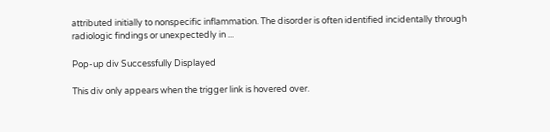attributed initially to nonspecific inflammation. The disorder is often identified incidentally through radiologic findings or unexpectedly in ...

Pop-up div Successfully Displayed

This div only appears when the trigger link is hovered over.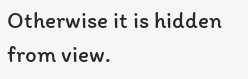Otherwise it is hidden from view.